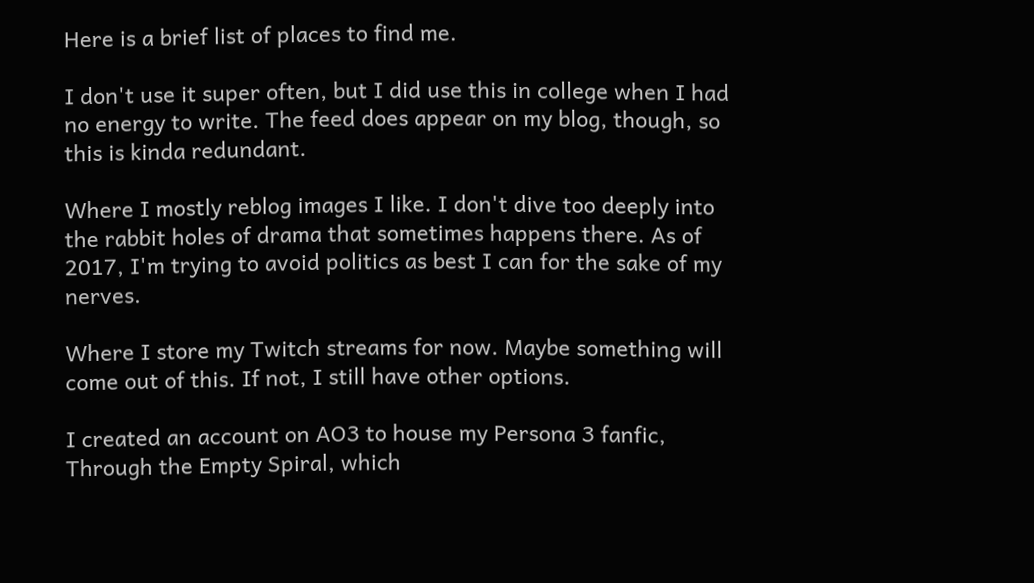Here is a brief list of places to find me.

I don't use it super often, but I did use this in college when I had no energy to write. The feed does appear on my blog, though, so this is kinda redundant.

Where I mostly reblog images I like. I don't dive too deeply into the rabbit holes of drama that sometimes happens there. As of 2017, I'm trying to avoid politics as best I can for the sake of my nerves.

Where I store my Twitch streams for now. Maybe something will come out of this. If not, I still have other options.

I created an account on AO3 to house my Persona 3 fanfic, Through the Empty Spiral, which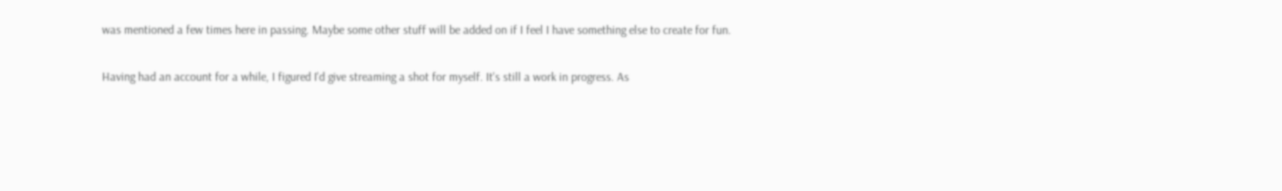was mentioned a few times here in passing. Maybe some other stuff will be added on if I feel I have something else to create for fun.

Having had an account for a while, I figured I'd give streaming a shot for myself. It's still a work in progress. As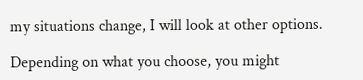my situations change, I will look at other options.

Depending on what you choose, you might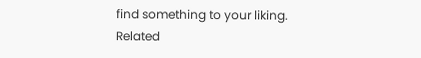find something to your liking.
Related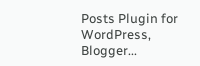Posts Plugin for WordPress, Blogger...